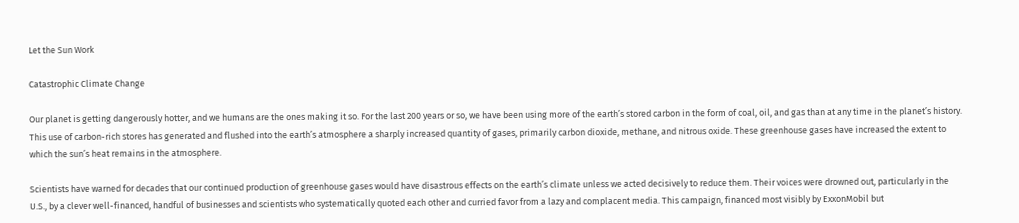Let the Sun Work

Catastrophic Climate Change

Our planet is getting dangerously hotter, and we humans are the ones making it so. For the last 200 years or so, we have been using more of the earth’s stored carbon in the form of coal, oil, and gas than at any time in the planet’s history. This use of carbon-rich stores has generated and flushed into the earth’s atmosphere a sharply increased quantity of gases, primarily carbon dioxide, methane, and nitrous oxide. These greenhouse gases have increased the extent to which the sun’s heat remains in the atmosphere.

Scientists have warned for decades that our continued production of greenhouse gases would have disastrous effects on the earth’s climate unless we acted decisively to reduce them. Their voices were drowned out, particularly in the U.S., by a clever well-financed, handful of businesses and scientists who systematically quoted each other and curried favor from a lazy and complacent media. This campaign, financed most visibly by ExxonMobil but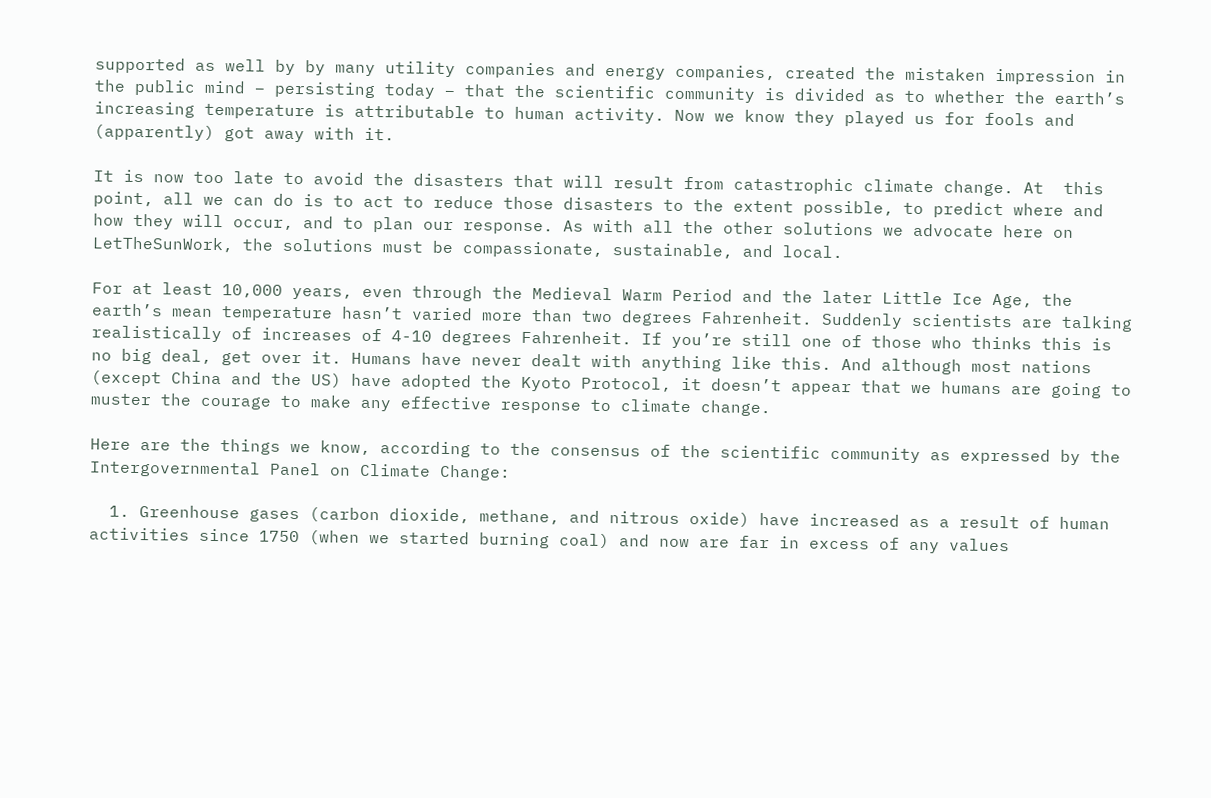supported as well by by many utility companies and energy companies, created the mistaken impression in the public mind – persisting today – that the scientific community is divided as to whether the earth’s increasing temperature is attributable to human activity. Now we know they played us for fools and (apparently) got away with it.

It is now too late to avoid the disasters that will result from catastrophic climate change. At  this point, all we can do is to act to reduce those disasters to the extent possible, to predict where and how they will occur, and to plan our response. As with all the other solutions we advocate here on LetTheSunWork, the solutions must be compassionate, sustainable, and local.

For at least 10,000 years, even through the Medieval Warm Period and the later Little Ice Age, the earth’s mean temperature hasn’t varied more than two degrees Fahrenheit. Suddenly scientists are talking realistically of increases of 4-10 degrees Fahrenheit. If you’re still one of those who thinks this is no big deal, get over it. Humans have never dealt with anything like this. And although most nations (except China and the US) have adopted the Kyoto Protocol, it doesn’t appear that we humans are going to muster the courage to make any effective response to climate change.

Here are the things we know, according to the consensus of the scientific community as expressed by the Intergovernmental Panel on Climate Change:

  1. Greenhouse gases (carbon dioxide, methane, and nitrous oxide) have increased as a result of human activities since 1750 (when we started burning coal) and now are far in excess of any values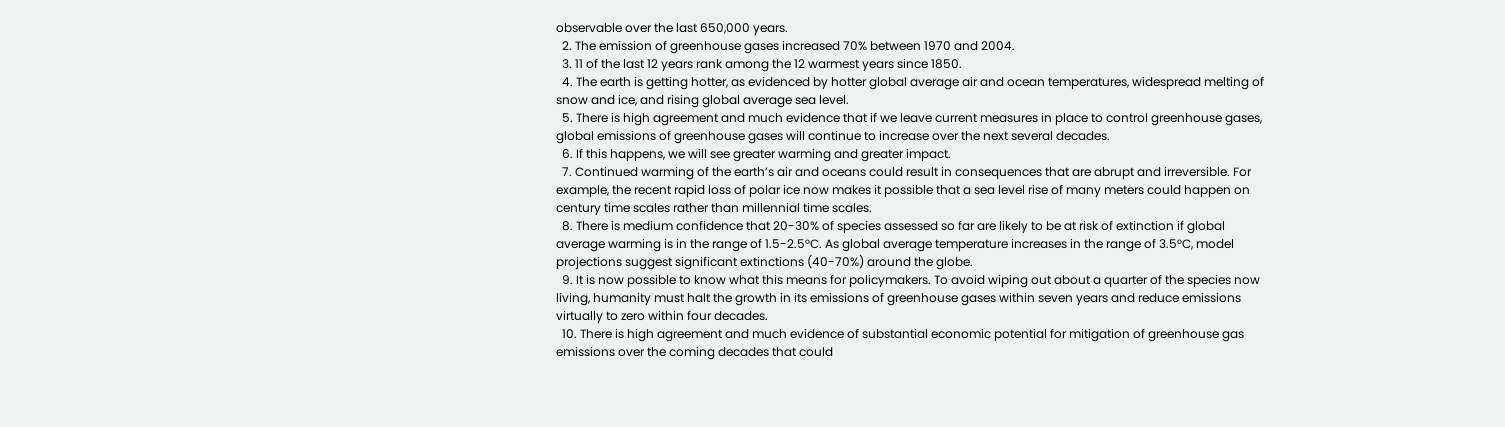observable over the last 650,000 years.
  2. The emission of greenhouse gases increased 70% between 1970 and 2004.
  3. 11 of the last 12 years rank among the 12 warmest years since 1850.
  4. The earth is getting hotter, as evidenced by hotter global average air and ocean temperatures, widespread melting of snow and ice, and rising global average sea level.
  5. There is high agreement and much evidence that if we leave current measures in place to control greenhouse gases, global emissions of greenhouse gases will continue to increase over the next several decades.
  6. If this happens, we will see greater warming and greater impact.
  7. Continued warming of the earth’s air and oceans could result in consequences that are abrupt and irreversible. For example, the recent rapid loss of polar ice now makes it possible that a sea level rise of many meters could happen on century time scales rather than millennial time scales.
  8. There is medium confidence that 20-30% of species assessed so far are likely to be at risk of extinction if global average warming is in the range of 1.5-2.5°C. As global average temperature increases in the range of 3.5°C, model projections suggest significant extinctions (40-70%) around the globe.
  9. It is now possible to know what this means for policymakers. To avoid wiping out about a quarter of the species now living, humanity must halt the growth in its emissions of greenhouse gases within seven years and reduce emissions virtually to zero within four decades.
  10. There is high agreement and much evidence of substantial economic potential for mitigation of greenhouse gas emissions over the coming decades that could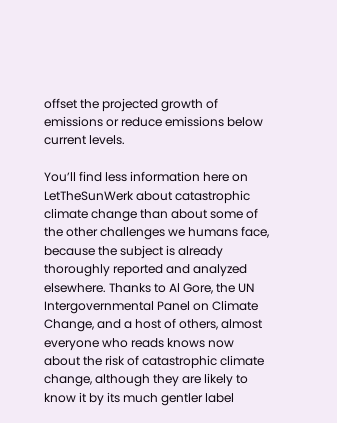offset the projected growth of emissions or reduce emissions below current levels.

You’ll find less information here on LetTheSunWerk about catastrophic climate change than about some of the other challenges we humans face, because the subject is already thoroughly reported and analyzed elsewhere. Thanks to Al Gore, the UN Intergovernmental Panel on Climate Change, and a host of others, almost everyone who reads knows now about the risk of catastrophic climate change, although they are likely to know it by its much gentler label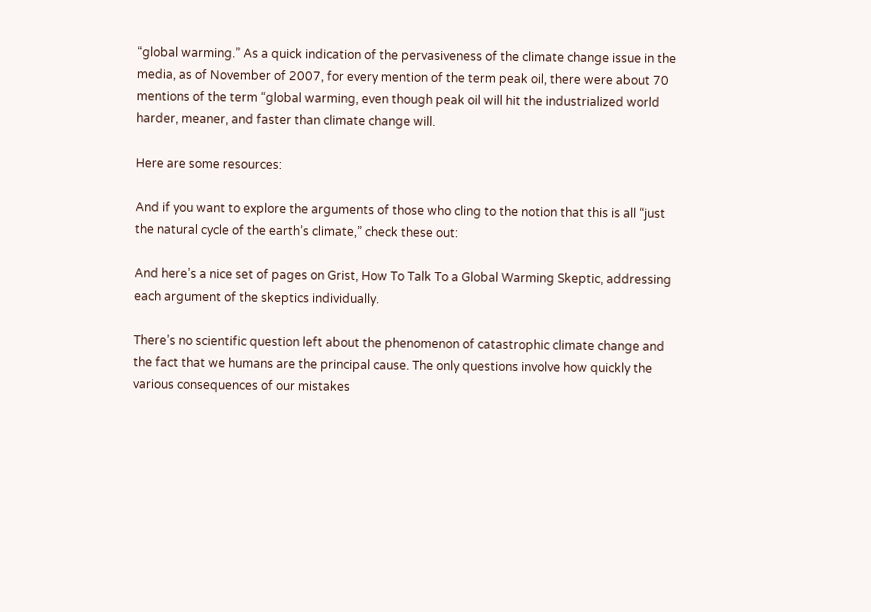“global warming.” As a quick indication of the pervasiveness of the climate change issue in the media, as of November of 2007, for every mention of the term peak oil, there were about 70 mentions of the term “global warming, even though peak oil will hit the industrialized world harder, meaner, and faster than climate change will.

Here are some resources:

And if you want to explore the arguments of those who cling to the notion that this is all “just the natural cycle of the earth’s climate,” check these out:

And here’s a nice set of pages on Grist, How To Talk To a Global Warming Skeptic, addressing each argument of the skeptics individually.

There’s no scientific question left about the phenomenon of catastrophic climate change and the fact that we humans are the principal cause. The only questions involve how quickly the various consequences of our mistakes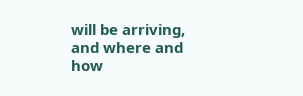will be arriving, and where and how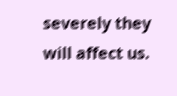severely they will affect us.